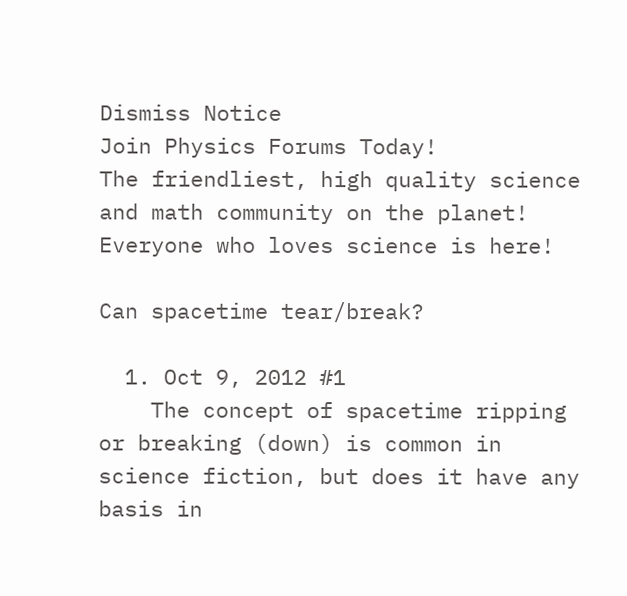Dismiss Notice
Join Physics Forums Today!
The friendliest, high quality science and math community on the planet! Everyone who loves science is here!

Can spacetime tear/break?

  1. Oct 9, 2012 #1
    The concept of spacetime ripping or breaking (down) is common in science fiction, but does it have any basis in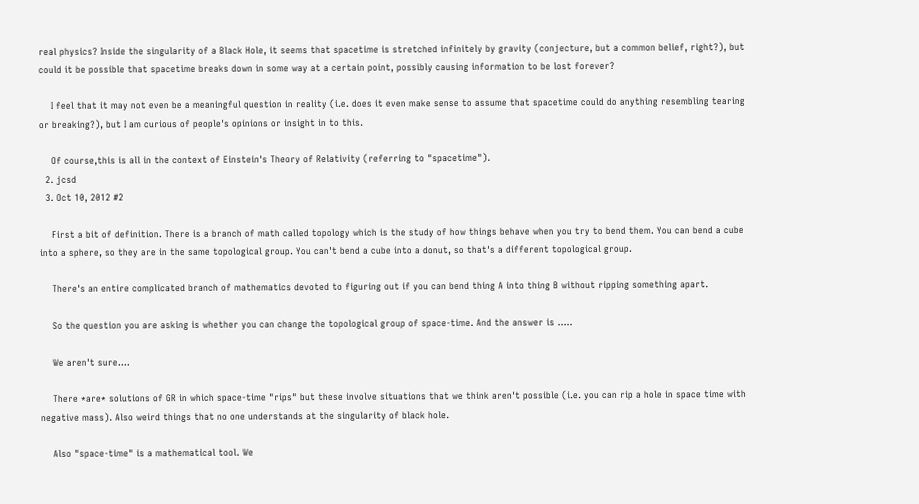real physics? Inside the singularity of a Black Hole, it seems that spacetime is stretched infinitely by gravity (conjecture, but a common belief, right?), but could it be possible that spacetime breaks down in some way at a certain point, possibly causing information to be lost forever?

    I feel that it may not even be a meaningful question in reality (i.e. does it even make sense to assume that spacetime could do anything resembling tearing or breaking?), but I am curious of people's opinions or insight in to this.

    Of course,this is all in the context of Einstein's Theory of Relativity (referring to "spacetime").
  2. jcsd
  3. Oct 10, 2012 #2

    First a bit of definition. There is a branch of math called topology which is the study of how things behave when you try to bend them. You can bend a cube into a sphere, so they are in the same topological group. You can't bend a cube into a donut, so that's a different topological group.

    There's an entire complicated branch of mathematics devoted to figuring out if you can bend thing A into thing B without ripping something apart.

    So the question you are asking is whether you can change the topological group of space-time. And the answer is .....

    We aren't sure....

    There *are* solutions of GR in which space-time "rips" but these involve situations that we think aren't possible (i.e. you can rip a hole in space time with negative mass). Also weird things that no one understands at the singularity of black hole.

    Also "space-time" is a mathematical tool. We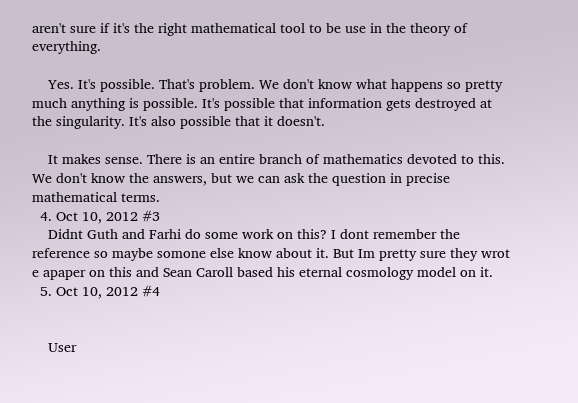aren't sure if it's the right mathematical tool to be use in the theory of everything.

    Yes. It's possible. That's problem. We don't know what happens so pretty much anything is possible. It's possible that information gets destroyed at the singularity. It's also possible that it doesn't.

    It makes sense. There is an entire branch of mathematics devoted to this. We don't know the answers, but we can ask the question in precise mathematical terms.
  4. Oct 10, 2012 #3
    Didnt Guth and Farhi do some work on this? I dont remember the reference so maybe somone else know about it. But Im pretty sure they wrot e apaper on this and Sean Caroll based his eternal cosmology model on it.
  5. Oct 10, 2012 #4


    User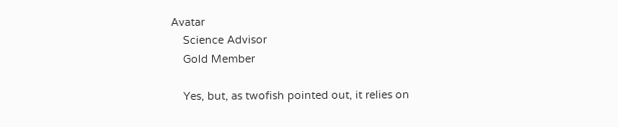Avatar
    Science Advisor
    Gold Member

    Yes, but, as twofish pointed out, it relies on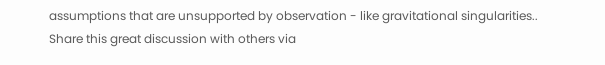assumptions that are unsupported by observation - like gravitational singularities..
Share this great discussion with others via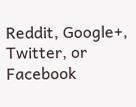Reddit, Google+, Twitter, or Facebook